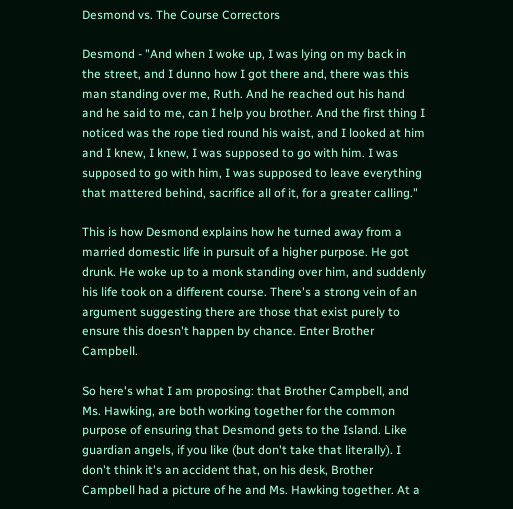Desmond vs. The Course Correctors

Desmond - "And when I woke up, I was lying on my back in the street, and I dunno how I got there and, there was this man standing over me, Ruth. And he reached out his hand and he said to me, can I help you brother. And the first thing I noticed was the rope tied round his waist, and I looked at him and I knew, I knew, I was supposed to go with him. I was supposed to go with him, I was supposed to leave everything that mattered behind, sacrifice all of it, for a greater calling."

This is how Desmond explains how he turned away from a married domestic life in pursuit of a higher purpose. He got drunk. He woke up to a monk standing over him, and suddenly his life took on a different course. There's a strong vein of an argument suggesting there are those that exist purely to ensure this doesn't happen by chance. Enter Brother Campbell.

So here's what I am proposing: that Brother Campbell, and Ms. Hawking, are both working together for the common purpose of ensuring that Desmond gets to the Island. Like guardian angels, if you like (but don't take that literally). I don't think it's an accident that, on his desk, Brother Campbell had a picture of he and Ms. Hawking together. At a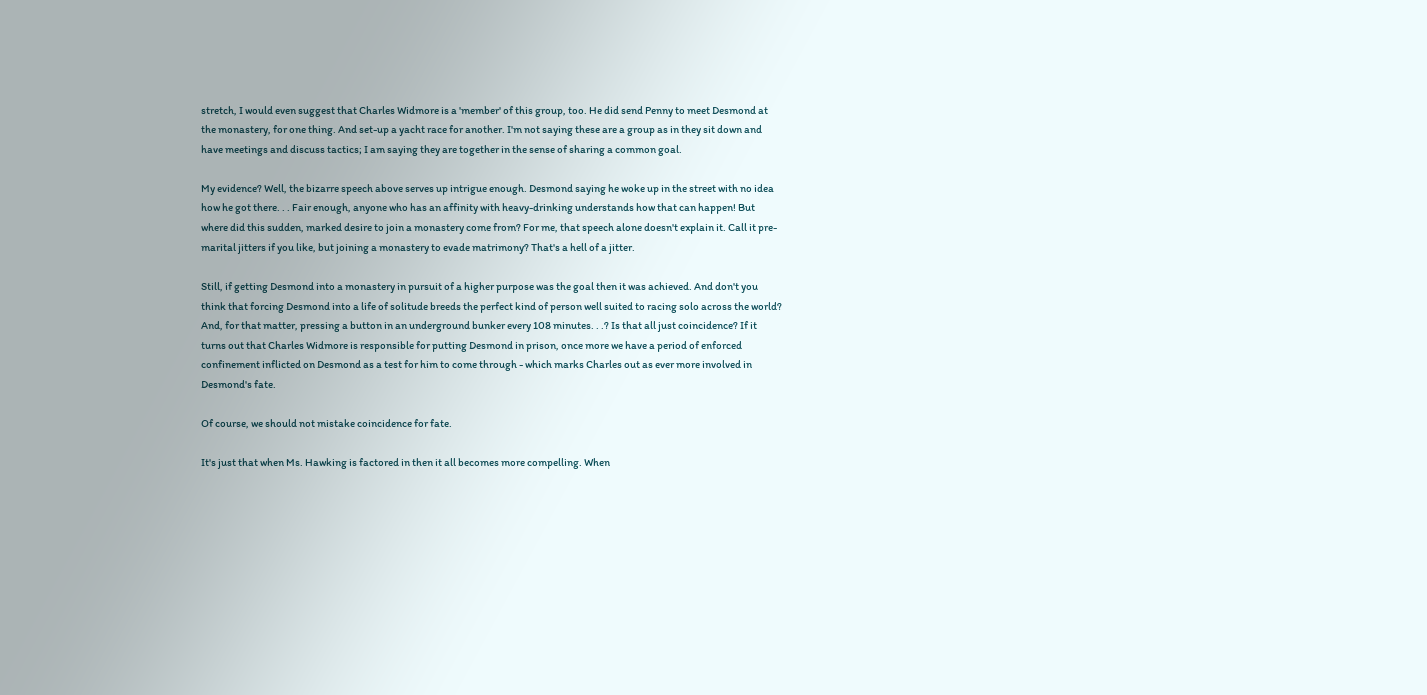stretch, I would even suggest that Charles Widmore is a 'member' of this group, too. He did send Penny to meet Desmond at the monastery, for one thing. And set-up a yacht race for another. I'm not saying these are a group as in they sit down and have meetings and discuss tactics; I am saying they are together in the sense of sharing a common goal.

My evidence? Well, the bizarre speech above serves up intrigue enough. Desmond saying he woke up in the street with no idea how he got there. . . Fair enough, anyone who has an affinity with heavy-drinking understands how that can happen! But where did this sudden, marked desire to join a monastery come from? For me, that speech alone doesn't explain it. Call it pre-marital jitters if you like, but joining a monastery to evade matrimony? That's a hell of a jitter.

Still, if getting Desmond into a monastery in pursuit of a higher purpose was the goal then it was achieved. And don't you think that forcing Desmond into a life of solitude breeds the perfect kind of person well suited to racing solo across the world? And, for that matter, pressing a button in an underground bunker every 108 minutes. . .? Is that all just coincidence? If it turns out that Charles Widmore is responsible for putting Desmond in prison, once more we have a period of enforced confinement inflicted on Desmond as a test for him to come through - which marks Charles out as ever more involved in Desmond's fate.

Of course, we should not mistake coincidence for fate.

It's just that when Ms. Hawking is factored in then it all becomes more compelling. When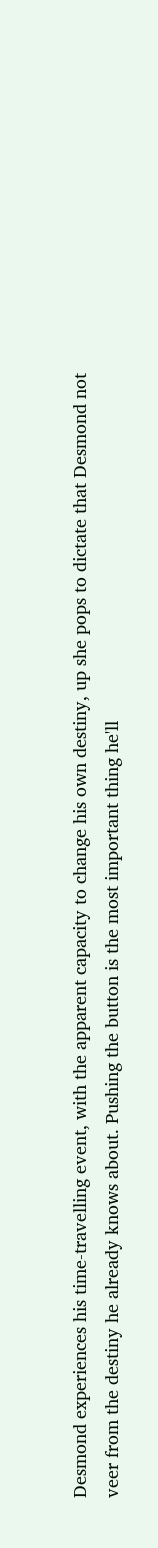Desmond experiences his time-travelling event, with the apparent capacity to change his own destiny, up she pops to dictate that Desmond not veer from the destiny he already knows about. Pushing the button is the most important thing he'll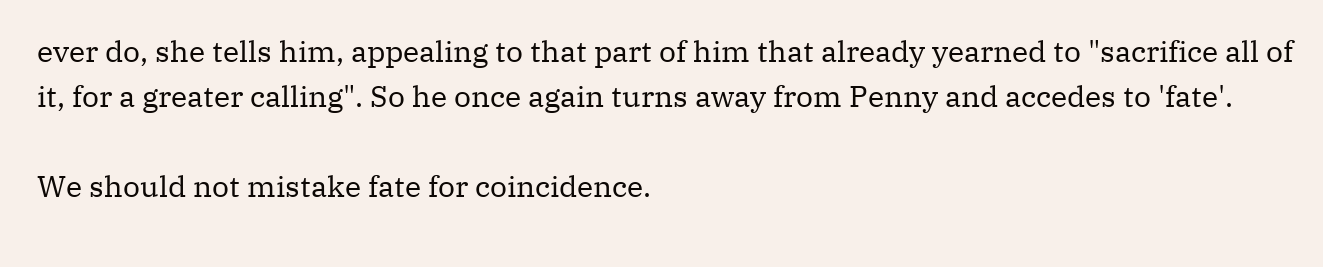ever do, she tells him, appealing to that part of him that already yearned to "sacrifice all of it, for a greater calling". So he once again turns away from Penny and accedes to 'fate'.

We should not mistake fate for coincidence.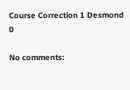Course Correction 1 Desmond 0

No comments: